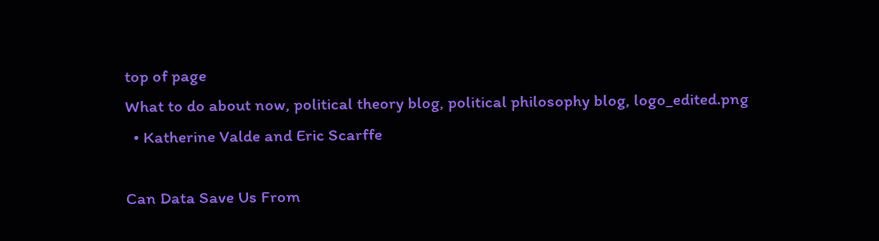top of page
What to do about now, political theory blog, political philosophy blog, logo_edited.png
  • Katherine Valde and Eric Scarffe

Can Data Save Us From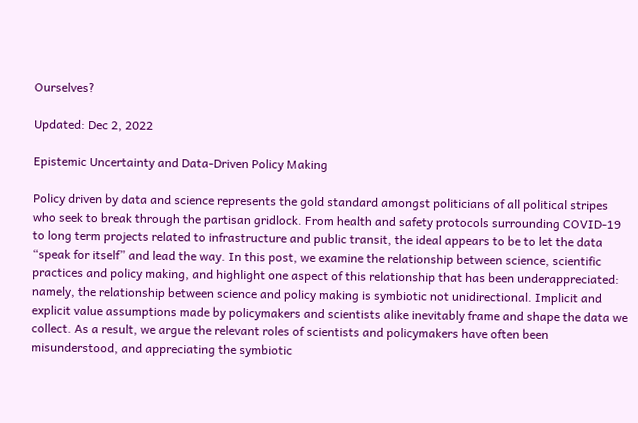Ourselves?

Updated: Dec 2, 2022

Epistemic Uncertainty and Data-Driven Policy Making

Policy driven by data and science represents the gold standard amongst politicians of all political stripes who seek to break through the partisan gridlock. From health and safety protocols surrounding COVID-19 to long term projects related to infrastructure and public transit, the ideal appears to be to let the data “speak for itself” and lead the way. In this post, we examine the relationship between science, scientific practices and policy making, and highlight one aspect of this relationship that has been underappreciated: namely, the relationship between science and policy making is symbiotic not unidirectional. Implicit and explicit value assumptions made by policymakers and scientists alike inevitably frame and shape the data we collect. As a result, we argue the relevant roles of scientists and policymakers have often been misunderstood, and appreciating the symbiotic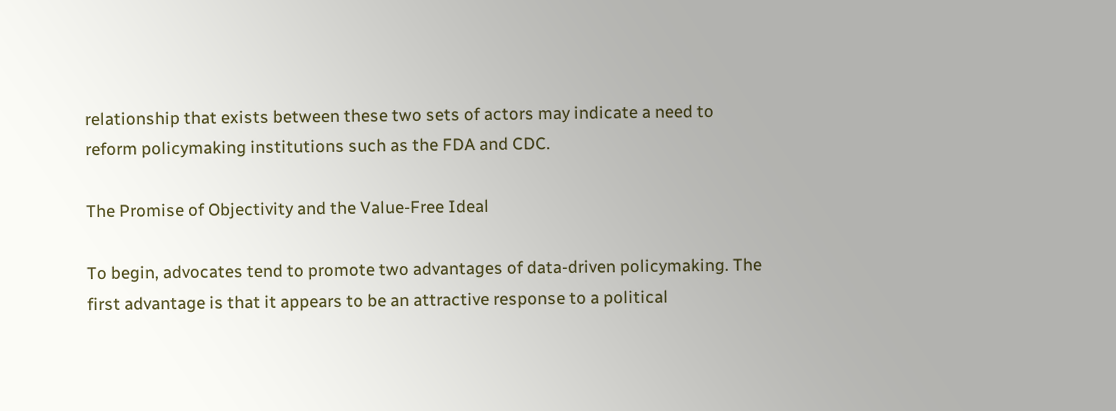relationship that exists between these two sets of actors may indicate a need to reform policymaking institutions such as the FDA and CDC.

The Promise of Objectivity and the Value-Free Ideal

To begin, advocates tend to promote two advantages of data-driven policymaking. The first advantage is that it appears to be an attractive response to a political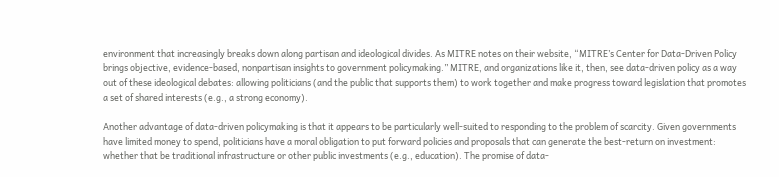environment that increasingly breaks down along partisan and ideological divides. As MITRE notes on their website, “MITRE’s Center for Data-Driven Policy brings objective, evidence-based, nonpartisan insights to government policymaking.” MITRE, and organizations like it, then, see data-driven policy as a way out of these ideological debates: allowing politicians (and the public that supports them) to work together and make progress toward legislation that promotes a set of shared interests (e.g., a strong economy).

Another advantage of data-driven policymaking is that it appears to be particularly well-suited to responding to the problem of scarcity. Given governments have limited money to spend, politicians have a moral obligation to put forward policies and proposals that can generate the best-return on investment: whether that be traditional infrastructure or other public investments (e.g., education). The promise of data-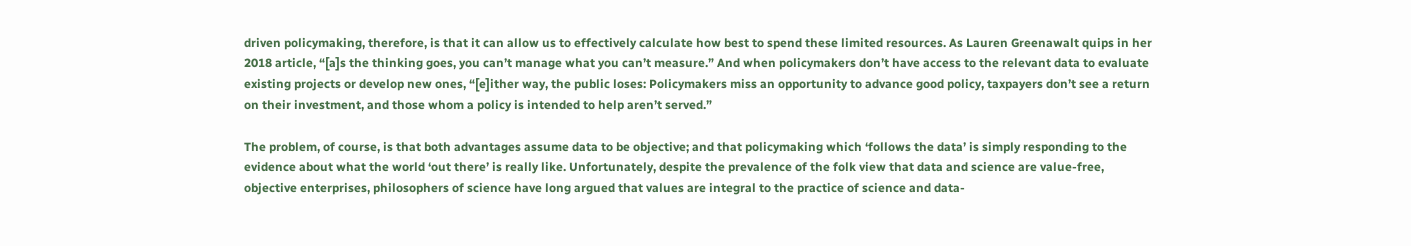driven policymaking, therefore, is that it can allow us to effectively calculate how best to spend these limited resources. As Lauren Greenawalt quips in her 2018 article, “[a]s the thinking goes, you can’t manage what you can’t measure.” And when policymakers don’t have access to the relevant data to evaluate existing projects or develop new ones, “[e]ither way, the public loses: Policymakers miss an opportunity to advance good policy, taxpayers don’t see a return on their investment, and those whom a policy is intended to help aren’t served.”

The problem, of course, is that both advantages assume data to be objective; and that policymaking which ‘follows the data’ is simply responding to the evidence about what the world ‘out there’ is really like. Unfortunately, despite the prevalence of the folk view that data and science are value-free, objective enterprises, philosophers of science have long argued that values are integral to the practice of science and data-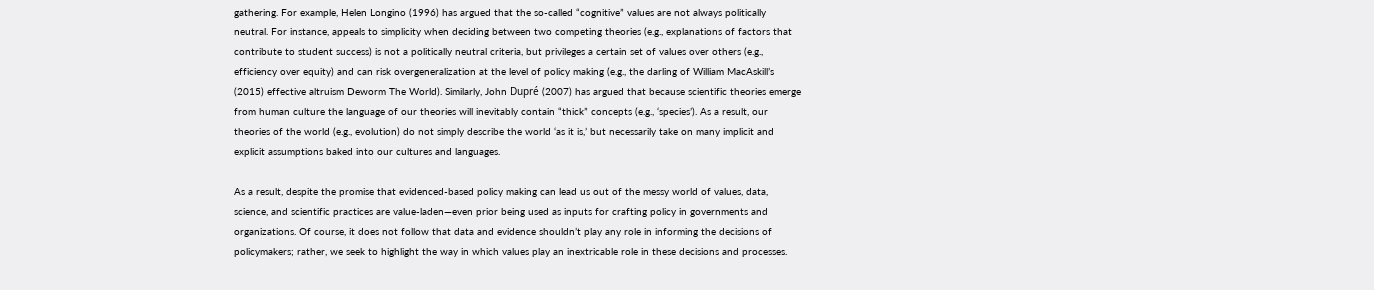gathering. For example, Helen Longino (1996) has argued that the so-called “cognitive” values are not always politically neutral. For instance, appeals to simplicity when deciding between two competing theories (e.g., explanations of factors that contribute to student success) is not a politically neutral criteria, but privileges a certain set of values over others (e.g., efficiency over equity) and can risk overgeneralization at the level of policy making (e.g., the darling of William MacAskill’s (2015) effective altruism Deworm The World). Similarly, John Dupré (2007) has argued that because scientific theories emerge from human culture the language of our theories will inevitably contain “thick” concepts (e.g., ‘species’). As a result, our theories of the world (e.g., evolution) do not simply describe the world ‘as it is,’ but necessarily take on many implicit and explicit assumptions baked into our cultures and languages.

As a result, despite the promise that evidenced-based policy making can lead us out of the messy world of values, data, science, and scientific practices are value-laden—even prior being used as inputs for crafting policy in governments and organizations. Of course, it does not follow that data and evidence shouldn’t play any role in informing the decisions of policymakers; rather, we seek to highlight the way in which values play an inextricable role in these decisions and processes.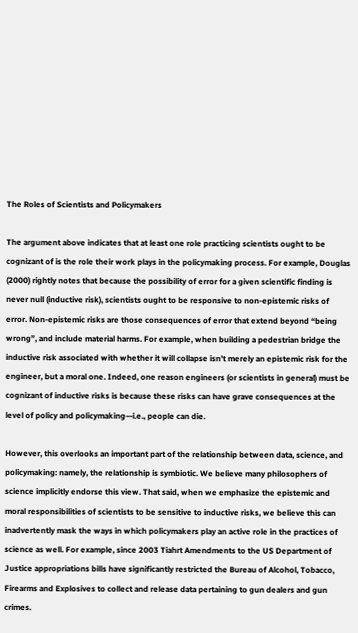The Roles of Scientists and Policymakers

The argument above indicates that at least one role practicing scientists ought to be cognizant of is the role their work plays in the policymaking process. For example, Douglas (2000) rightly notes that because the possibility of error for a given scientific finding is never null (inductive risk), scientists ought to be responsive to non-epistemic risks of error. Non-epistemic risks are those consequences of error that extend beyond “being wrong”, and include material harms. For example, when building a pedestrian bridge the inductive risk associated with whether it will collapse isn’t merely an epistemic risk for the engineer, but a moral one. Indeed, one reason engineers (or scientists in general) must be cognizant of inductive risks is because these risks can have grave consequences at the level of policy and policymaking—i.e., people can die.

However, this overlooks an important part of the relationship between data, science, and policymaking: namely, the relationship is symbiotic. We believe many philosophers of science implicitly endorse this view. That said, when we emphasize the epistemic and moral responsibilities of scientists to be sensitive to inductive risks, we believe this can inadvertently mask the ways in which policymakers play an active role in the practices of science as well. For example, since 2003 Tiahrt Amendments to the US Department of Justice appropriations bills have significantly restricted the Bureau of Alcohol, Tobacco, Firearms and Explosives to collect and release data pertaining to gun dealers and gun crimes.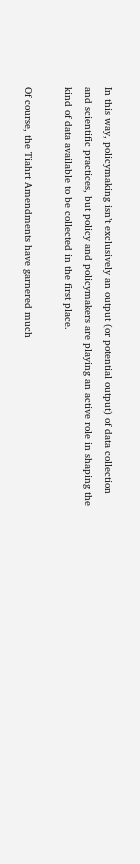In this way, policymaking isn’t exclusively an output (or potential output) of data collection and scientific practices, but policy and policymakers are playing an active role in shaping the kind of data available to be collected in the first place.

Of course, the Tiahrt Amendments have garnered much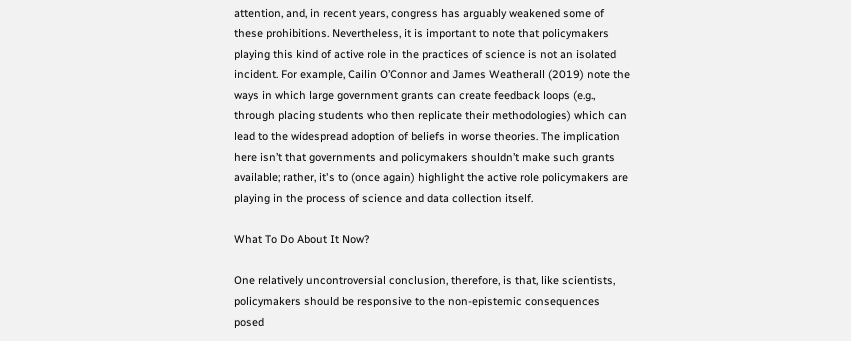attention, and, in recent years, congress has arguably weakened some of these prohibitions. Nevertheless, it is important to note that policymakers playing this kind of active role in the practices of science is not an isolated incident. For example, Cailin O’Connor and James Weatherall (2019) note the ways in which large government grants can create feedback loops (e.g., through placing students who then replicate their methodologies) which can lead to the widespread adoption of beliefs in worse theories. The implication here isn’t that governments and policymakers shouldn’t make such grants available; rather, it's to (once again) highlight the active role policymakers are playing in the process of science and data collection itself.

What To Do About It Now?

One relatively uncontroversial conclusion, therefore, is that, like scientists, policymakers should be responsive to the non-epistemic consequences posed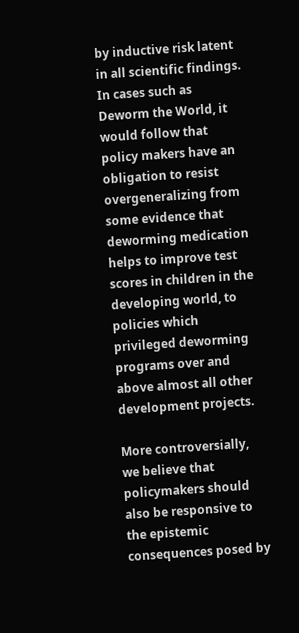by inductive risk latent in all scientific findings. In cases such as Deworm the World, it would follow that policy makers have an obligation to resist overgeneralizing from some evidence that deworming medication helps to improve test scores in children in the developing world, to policies which privileged deworming programs over and above almost all other development projects.

More controversially, we believe that policymakers should also be responsive to the epistemic consequences posed by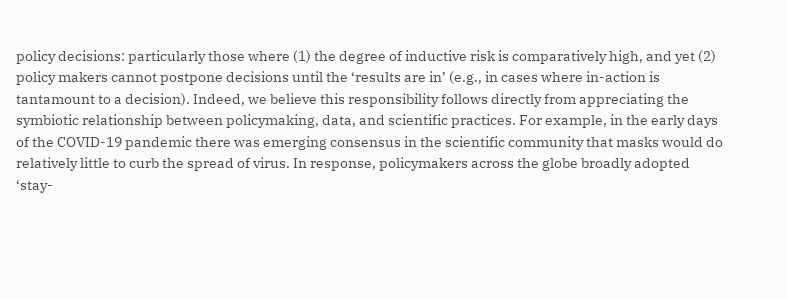policy decisions: particularly those where (1) the degree of inductive risk is comparatively high, and yet (2) policy makers cannot postpone decisions until the ‘results are in’ (e.g., in cases where in-action is tantamount to a decision). Indeed, we believe this responsibility follows directly from appreciating the symbiotic relationship between policymaking, data, and scientific practices. For example, in the early days of the COVID-19 pandemic there was emerging consensus in the scientific community that masks would do relatively little to curb the spread of virus. In response, policymakers across the globe broadly adopted ‘stay-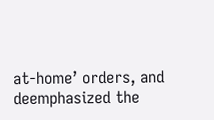at-home’ orders, and deemphasized the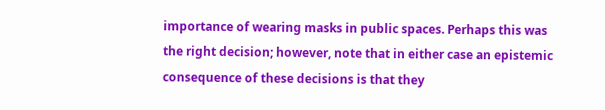importance of wearing masks in public spaces. Perhaps this was the right decision; however, note that in either case an epistemic consequence of these decisions is that they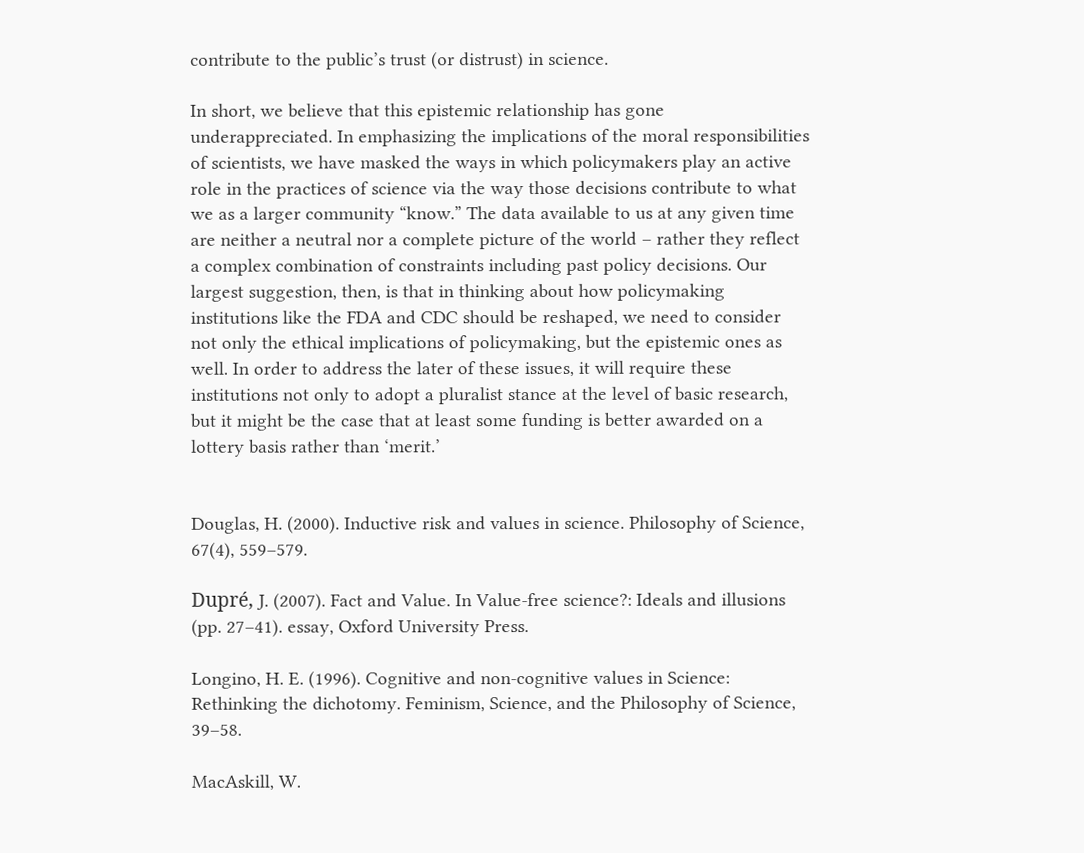contribute to the public’s trust (or distrust) in science.

In short, we believe that this epistemic relationship has gone underappreciated. In emphasizing the implications of the moral responsibilities of scientists, we have masked the ways in which policymakers play an active role in the practices of science via the way those decisions contribute to what we as a larger community “know.” The data available to us at any given time are neither a neutral nor a complete picture of the world – rather they reflect a complex combination of constraints including past policy decisions. Our largest suggestion, then, is that in thinking about how policymaking institutions like the FDA and CDC should be reshaped, we need to consider not only the ethical implications of policymaking, but the epistemic ones as well. In order to address the later of these issues, it will require these institutions not only to adopt a pluralist stance at the level of basic research, but it might be the case that at least some funding is better awarded on a lottery basis rather than ‘merit.’


Douglas, H. (2000). Inductive risk and values in science. Philosophy of Science, 67(4), 559–579.

Dupré, J. (2007). Fact and Value. In Value-free science?: Ideals and illusions (pp. 27–41). essay, Oxford University Press.

Longino, H. E. (1996). Cognitive and non-cognitive values in Science: Rethinking the dichotomy. Feminism, Science, and the Philosophy of Science, 39–58.

MacAskill, W.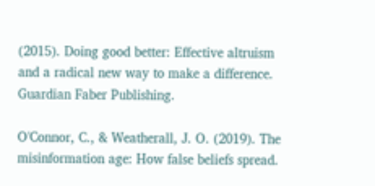(2015). Doing good better: Effective altruism and a radical new way to make a difference. Guardian Faber Publishing.

O'Connor, C., & Weatherall, J. O. (2019). The misinformation age: How false beliefs spread.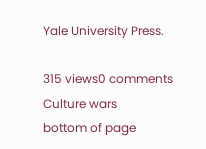Yale University Press.

315 views0 comments
Culture wars
bottom of page